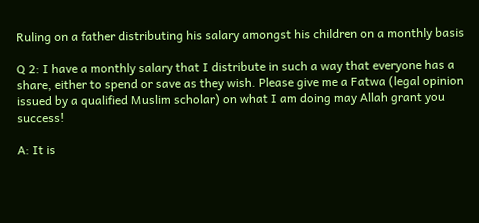Ruling on a father distributing his salary amongst his children on a monthly basis

Q 2: I have a monthly salary that I distribute in such a way that everyone has a share, either to spend or save as they wish. Please give me a Fatwa (legal opinion issued by a qualified Muslim scholar) on what I am doing may Allah grant you success!

A: It is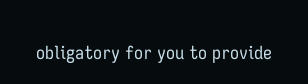obligatory for you to provide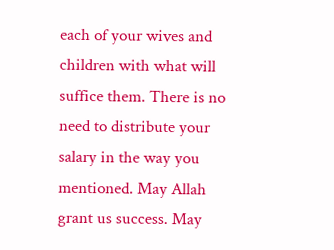each of your wives and children with what will suffice them. There is no need to distribute your salary in the way you mentioned. May Allah grant us success. May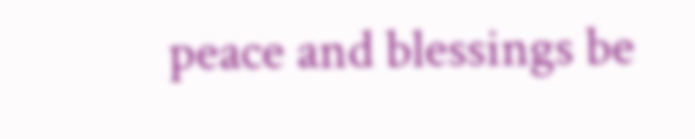peace and blessings be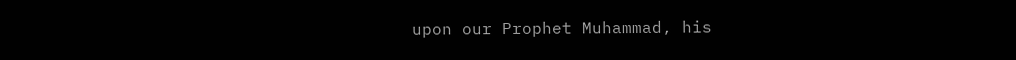upon our Prophet Muhammad, his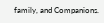family, and Companions.